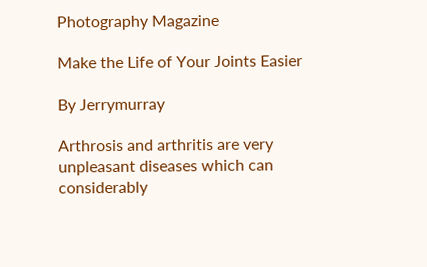Photography Magazine

Make the Life of Your Joints Easier

By Jerrymurray

Arthrosis and arthritis are very unpleasant diseases which can considerably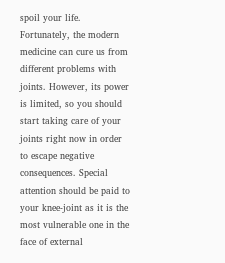spoil your life. Fortunately, the modern medicine can cure us from different problems with joints. However, its power is limited, so you should start taking care of your joints right now in order to escape negative consequences. Special attention should be paid to your knee-joint as it is the most vulnerable one in the face of external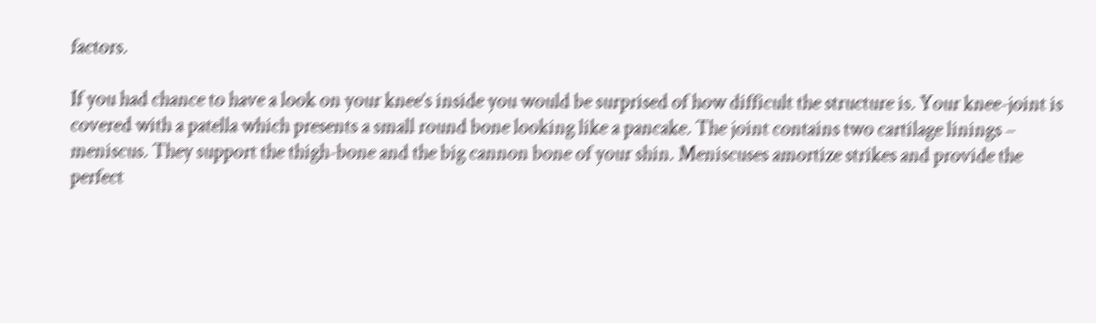factors.

If you had chance to have a look on your knee’s inside you would be surprised of how difficult the structure is. Your knee-joint is covered with a patella which presents a small round bone looking like a pancake. The joint contains two cartilage linings – meniscus. They support the thigh-bone and the big cannon bone of your shin. Meniscuses amortize strikes and provide the perfect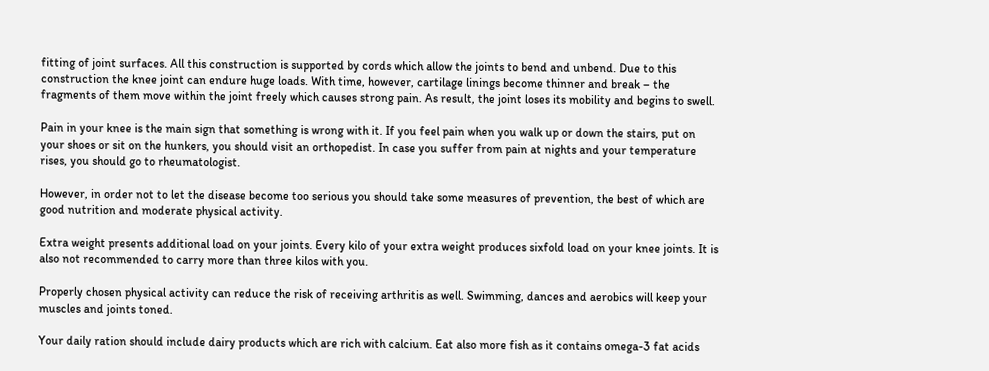fitting of joint surfaces. All this construction is supported by cords which allow the joints to bend and unbend. Due to this construction the knee joint can endure huge loads. With time, however, cartilage linings become thinner and break – the fragments of them move within the joint freely which causes strong pain. As result, the joint loses its mobility and begins to swell.

Pain in your knee is the main sign that something is wrong with it. If you feel pain when you walk up or down the stairs, put on your shoes or sit on the hunkers, you should visit an orthopedist. In case you suffer from pain at nights and your temperature rises, you should go to rheumatologist.

However, in order not to let the disease become too serious you should take some measures of prevention, the best of which are good nutrition and moderate physical activity.

Extra weight presents additional load on your joints. Every kilo of your extra weight produces sixfold load on your knee joints. It is also not recommended to carry more than three kilos with you.

Properly chosen physical activity can reduce the risk of receiving arthritis as well. Swimming, dances and aerobics will keep your muscles and joints toned.

Your daily ration should include dairy products which are rich with calcium. Eat also more fish as it contains omega-3 fat acids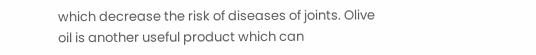which decrease the risk of diseases of joints. Olive oil is another useful product which can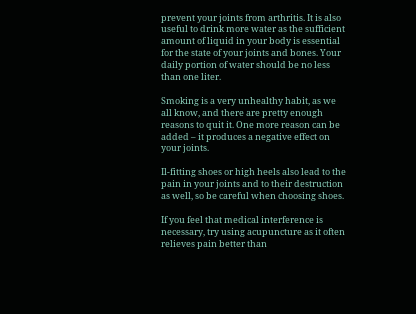prevent your joints from arthritis. It is also useful to drink more water as the sufficient amount of liquid in your body is essential for the state of your joints and bones. Your daily portion of water should be no less than one liter.

Smoking is a very unhealthy habit, as we all know, and there are pretty enough reasons to quit it. One more reason can be added – it produces a negative effect on your joints.

Il-fitting shoes or high heels also lead to the pain in your joints and to their destruction as well, so be careful when choosing shoes.

If you feel that medical interference is necessary, try using acupuncture as it often relieves pain better than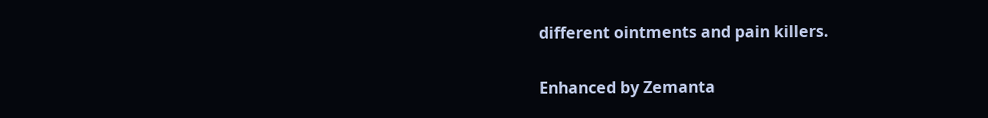different ointments and pain killers.

Enhanced by Zemanta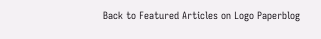Back to Featured Articles on Logo Paperblog